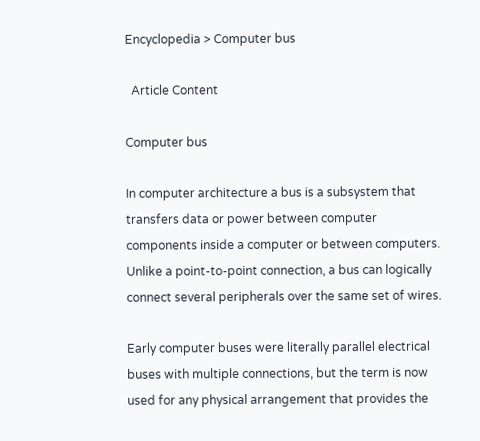Encyclopedia > Computer bus

  Article Content

Computer bus

In computer architecture a bus is a subsystem that transfers data or power between computer components inside a computer or between computers. Unlike a point-to-point connection, a bus can logically connect several peripherals over the same set of wires.

Early computer buses were literally parallel electrical buses with multiple connections, but the term is now used for any physical arrangement that provides the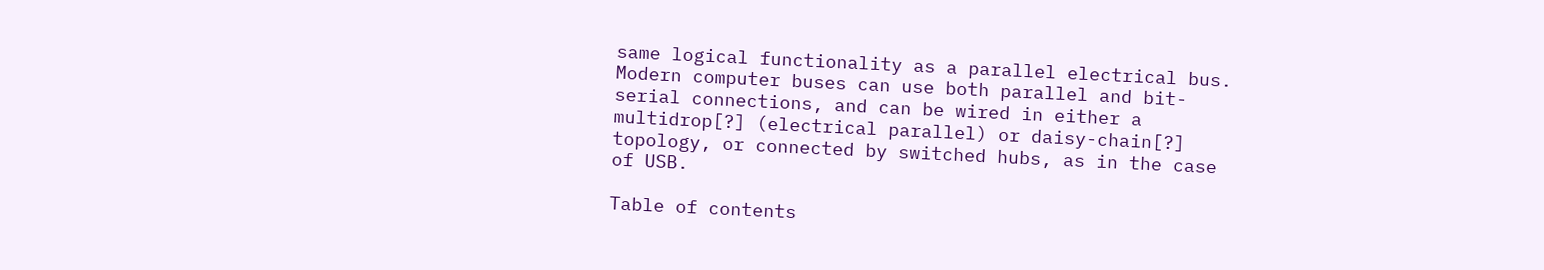same logical functionality as a parallel electrical bus. Modern computer buses can use both parallel and bit-serial connections, and can be wired in either a multidrop[?] (electrical parallel) or daisy-chain[?] topology, or connected by switched hubs, as in the case of USB.

Table of contents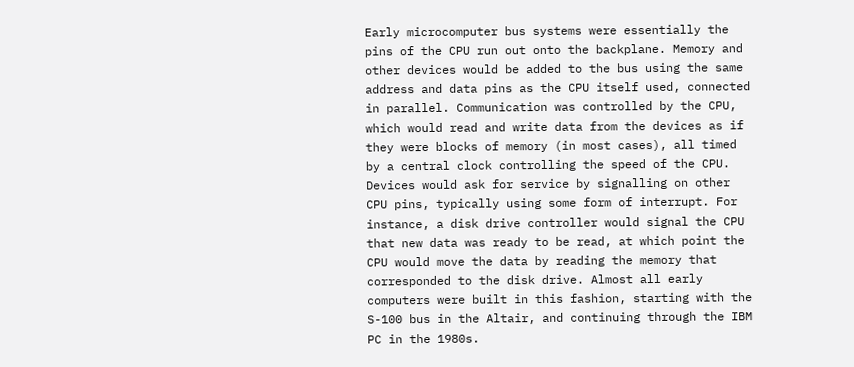Early microcomputer bus systems were essentially the pins of the CPU run out onto the backplane. Memory and other devices would be added to the bus using the same address and data pins as the CPU itself used, connected in parallel. Communication was controlled by the CPU, which would read and write data from the devices as if they were blocks of memory (in most cases), all timed by a central clock controlling the speed of the CPU. Devices would ask for service by signalling on other CPU pins, typically using some form of interrupt. For instance, a disk drive controller would signal the CPU that new data was ready to be read, at which point the CPU would move the data by reading the memory that corresponded to the disk drive. Almost all early computers were built in this fashion, starting with the S-100 bus in the Altair, and continuing through the IBM PC in the 1980s.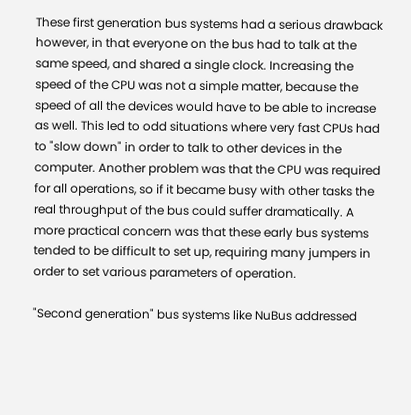These first generation bus systems had a serious drawback however, in that everyone on the bus had to talk at the same speed, and shared a single clock. Increasing the speed of the CPU was not a simple matter, because the speed of all the devices would have to be able to increase as well. This led to odd situations where very fast CPUs had to "slow down" in order to talk to other devices in the computer. Another problem was that the CPU was required for all operations, so if it became busy with other tasks the real throughput of the bus could suffer dramatically. A more practical concern was that these early bus systems tended to be difficult to set up, requiring many jumpers in order to set various parameters of operation.

"Second generation" bus systems like NuBus addressed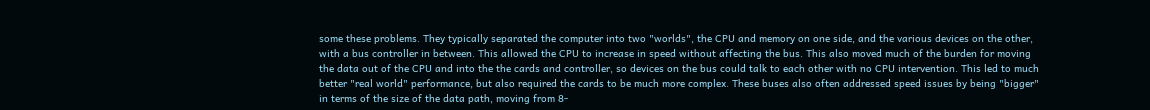some these problems. They typically separated the computer into two "worlds", the CPU and memory on one side, and the various devices on the other, with a bus controller in between. This allowed the CPU to increase in speed without affecting the bus. This also moved much of the burden for moving the data out of the CPU and into the the cards and controller, so devices on the bus could talk to each other with no CPU intervention. This led to much better "real world" performance, but also required the cards to be much more complex. These buses also often addressed speed issues by being "bigger" in terms of the size of the data path, moving from 8-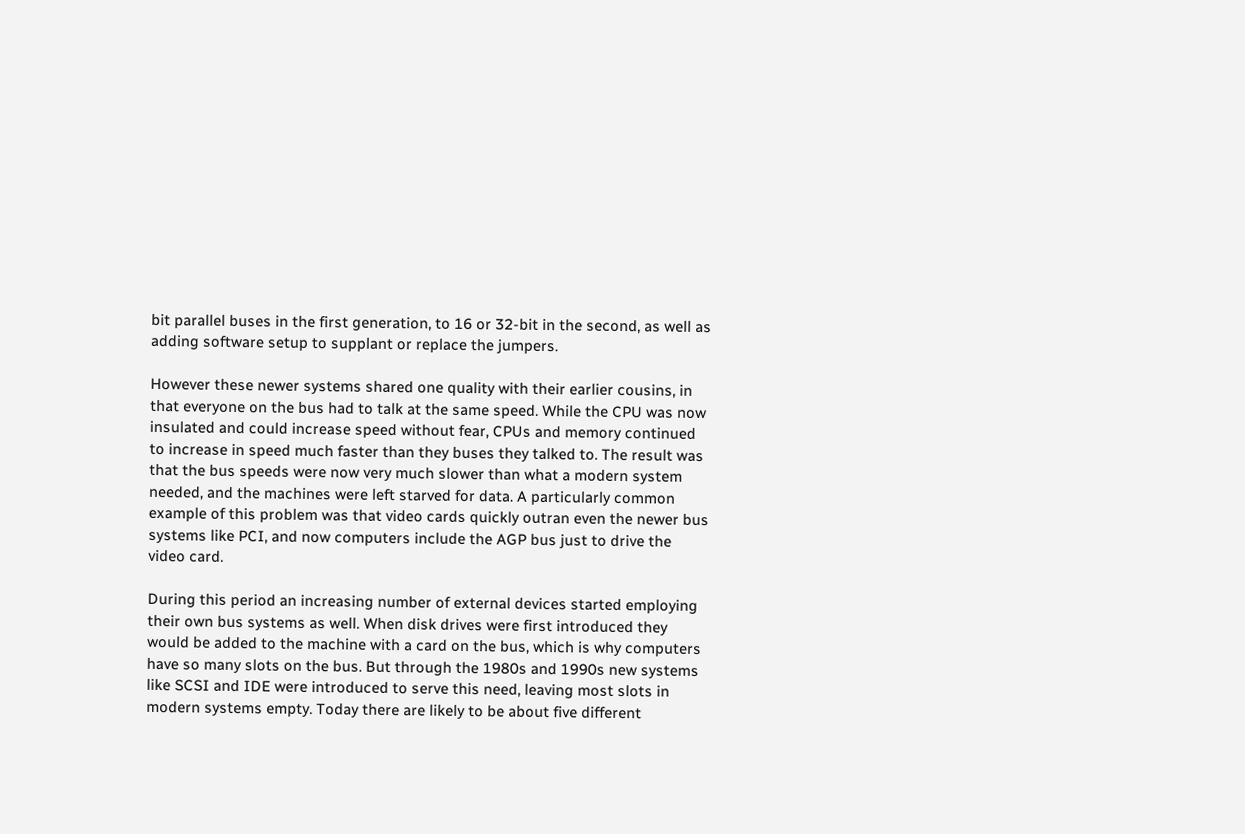bit parallel buses in the first generation, to 16 or 32-bit in the second, as well as adding software setup to supplant or replace the jumpers.

However these newer systems shared one quality with their earlier cousins, in that everyone on the bus had to talk at the same speed. While the CPU was now insulated and could increase speed without fear, CPUs and memory continued to increase in speed much faster than they buses they talked to. The result was that the bus speeds were now very much slower than what a modern system needed, and the machines were left starved for data. A particularly common example of this problem was that video cards quickly outran even the newer bus systems like PCI, and now computers include the AGP bus just to drive the video card.

During this period an increasing number of external devices started employing their own bus systems as well. When disk drives were first introduced they would be added to the machine with a card on the bus, which is why computers have so many slots on the bus. But through the 1980s and 1990s new systems like SCSI and IDE were introduced to serve this need, leaving most slots in modern systems empty. Today there are likely to be about five different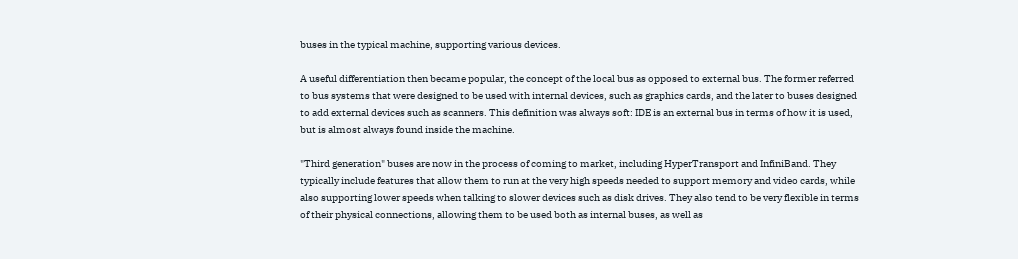buses in the typical machine, supporting various devices.

A useful differentiation then became popular, the concept of the local bus as opposed to external bus. The former referred to bus systems that were designed to be used with internal devices, such as graphics cards, and the later to buses designed to add external devices such as scanners. This definition was always soft: IDE is an external bus in terms of how it is used, but is almost always found inside the machine.

"Third generation" buses are now in the process of coming to market, including HyperTransport and InfiniBand. They typically include features that allow them to run at the very high speeds needed to support memory and video cards, while also supporting lower speeds when talking to slower devices such as disk drives. They also tend to be very flexible in terms of their physical connections, allowing them to be used both as internal buses, as well as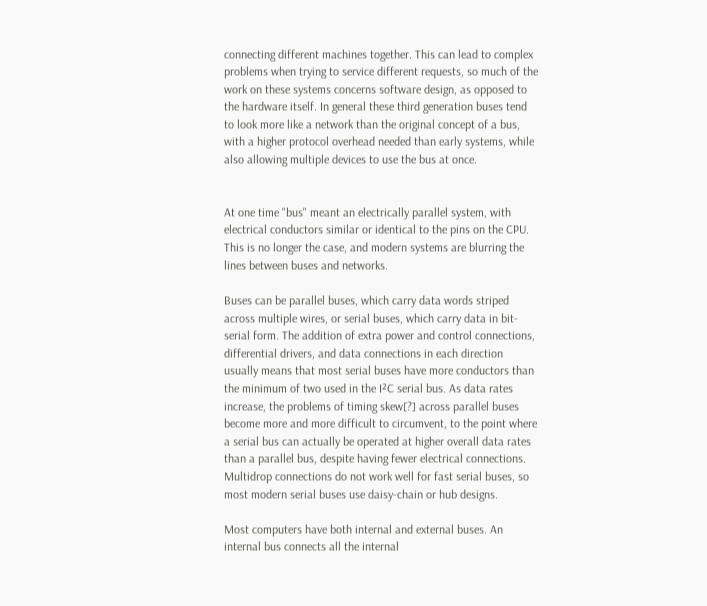connecting different machines together. This can lead to complex problems when trying to service different requests, so much of the work on these systems concerns software design, as opposed to the hardware itself. In general these third generation buses tend to look more like a network than the original concept of a bus, with a higher protocol overhead needed than early systems, while also allowing multiple devices to use the bus at once.


At one time "bus" meant an electrically parallel system, with electrical conductors similar or identical to the pins on the CPU. This is no longer the case, and modern systems are blurring the lines between buses and networks.

Buses can be parallel buses, which carry data words striped across multiple wires, or serial buses, which carry data in bit-serial form. The addition of extra power and control connections, differential drivers, and data connections in each direction usually means that most serial buses have more conductors than the minimum of two used in the I²C serial bus. As data rates increase, the problems of timing skew[?] across parallel buses become more and more difficult to circumvent, to the point where a serial bus can actually be operated at higher overall data rates than a parallel bus, despite having fewer electrical connections. Multidrop connections do not work well for fast serial buses, so most modern serial buses use daisy-chain or hub designs.

Most computers have both internal and external buses. An internal bus connects all the internal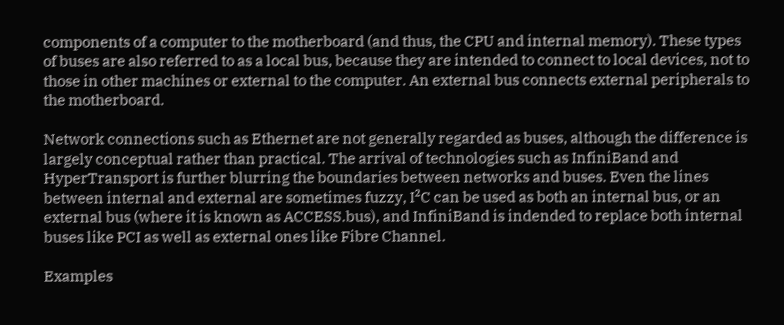components of a computer to the motherboard (and thus, the CPU and internal memory). These types of buses are also referred to as a local bus, because they are intended to connect to local devices, not to those in other machines or external to the computer. An external bus connects external peripherals to the motherboard.

Network connections such as Ethernet are not generally regarded as buses, although the difference is largely conceptual rather than practical. The arrival of technologies such as InfiniBand and HyperTransport is further blurring the boundaries between networks and buses. Even the lines between internal and external are sometimes fuzzy, I²C can be used as both an internal bus, or an external bus (where it is known as ACCESS.bus), and InfiniBand is indended to replace both internal buses like PCI as well as external ones like Fibre Channel.

Examples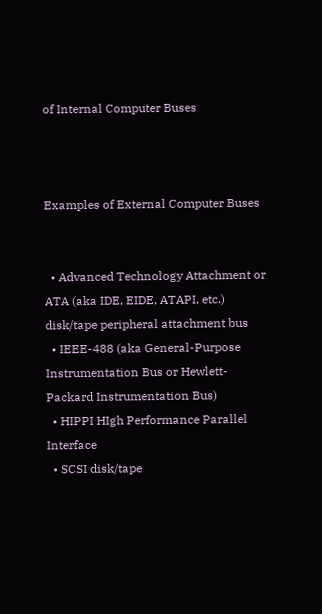of Internal Computer Buses



Examples of External Computer Buses


  • Advanced Technology Attachment or ATA (aka IDE, EIDE, ATAPI, etc.) disk/tape peripheral attachment bus
  • IEEE-488 (aka General-Purpose Instrumentation Bus or Hewlett-Packard Instrumentation Bus)
  • HIPPI HIgh Performance Parallel Interface
  • SCSI disk/tape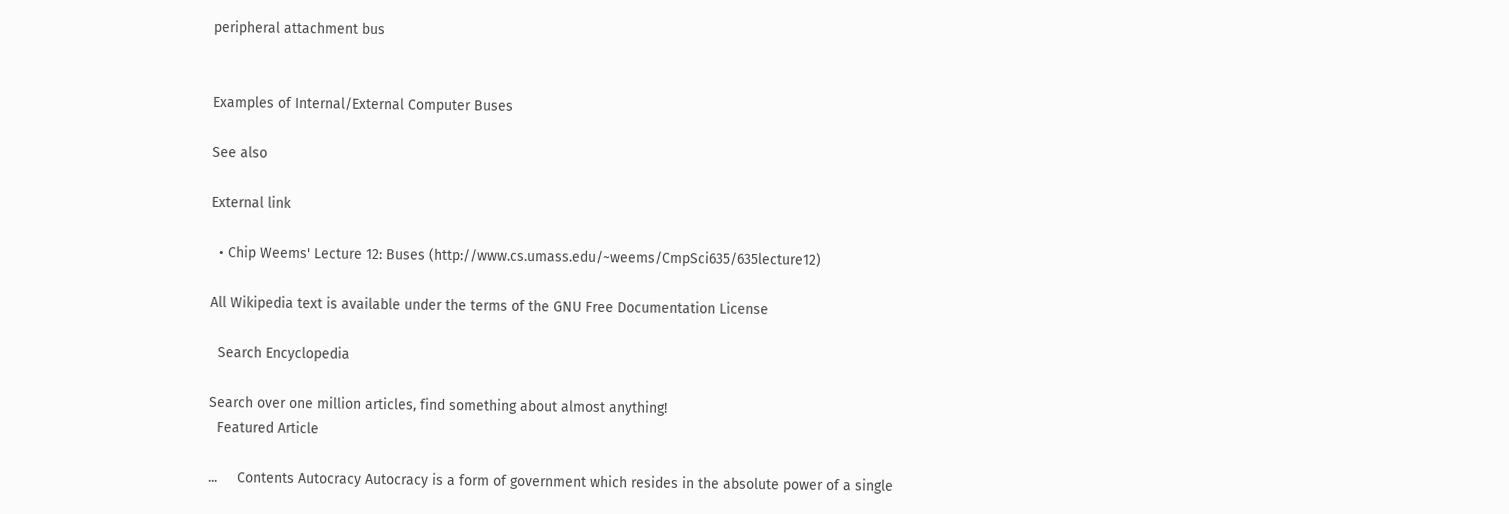peripheral attachment bus


Examples of Internal/External Computer Buses

See also

External link

  • Chip Weems' Lecture 12: Buses (http://www.cs.umass.edu/~weems/CmpSci635/635lecture12)

All Wikipedia text is available under the terms of the GNU Free Documentation License

  Search Encyclopedia

Search over one million articles, find something about almost anything!
  Featured Article

...     Contents Autocracy Autocracy is a form of government which resides in the absolute power of a single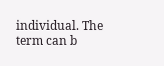individual. The term can b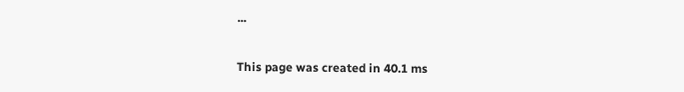...

This page was created in 40.1 ms